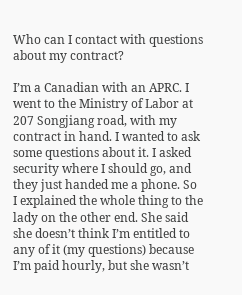Who can I contact with questions about my contract?

I’m a Canadian with an APRC. I went to the Ministry of Labor at 207 Songjiang road, with my contract in hand. I wanted to ask some questions about it. I asked security where I should go, and they just handed me a phone. So I explained the whole thing to the lady on the other end. She said she doesn’t think I’m entitled to any of it (my questions) because I’m paid hourly, but she wasn’t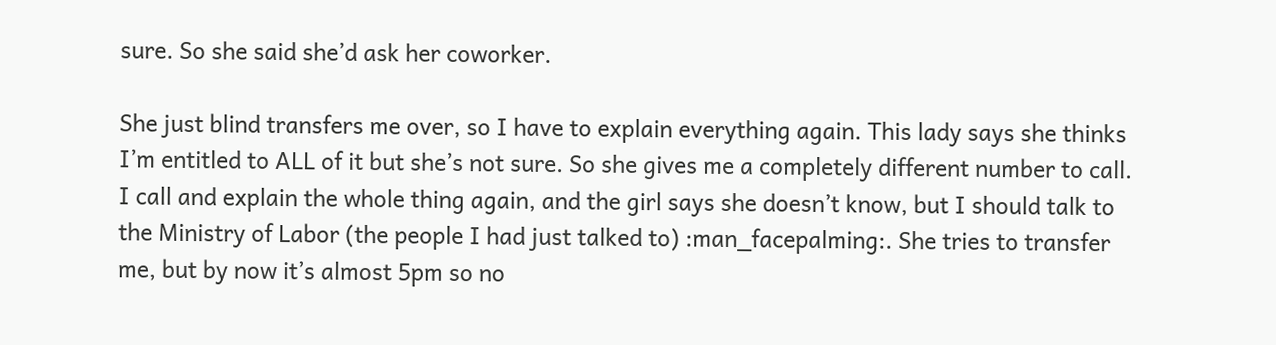sure. So she said she’d ask her coworker.

She just blind transfers me over, so I have to explain everything again. This lady says she thinks I’m entitled to ALL of it but she’s not sure. So she gives me a completely different number to call. I call and explain the whole thing again, and the girl says she doesn’t know, but I should talk to the Ministry of Labor (the people I had just talked to) :man_facepalming:. She tries to transfer me, but by now it’s almost 5pm so no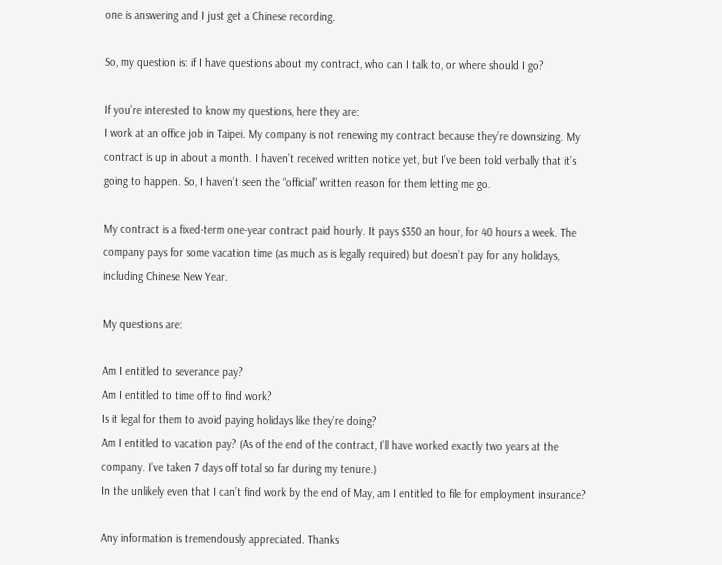one is answering and I just get a Chinese recording.

So, my question is: if I have questions about my contract, who can I talk to, or where should I go?

If you’re interested to know my questions, here they are:
I work at an office job in Taipei. My company is not renewing my contract because they’re downsizing. My contract is up in about a month. I haven’t received written notice yet, but I’ve been told verbally that it’s going to happen. So, I haven’t seen the “official” written reason for them letting me go.

My contract is a fixed-term one-year contract paid hourly. It pays $350 an hour, for 40 hours a week. The company pays for some vacation time (as much as is legally required) but doesn’t pay for any holidays, including Chinese New Year.

My questions are:

Am I entitled to severance pay?
Am I entitled to time off to find work?
Is it legal for them to avoid paying holidays like they’re doing?
Am I entitled to vacation pay? (As of the end of the contract, I’ll have worked exactly two years at the company. I’ve taken 7 days off total so far during my tenure.)
In the unlikely even that I can’t find work by the end of May, am I entitled to file for employment insurance?

Any information is tremendously appreciated. Thanks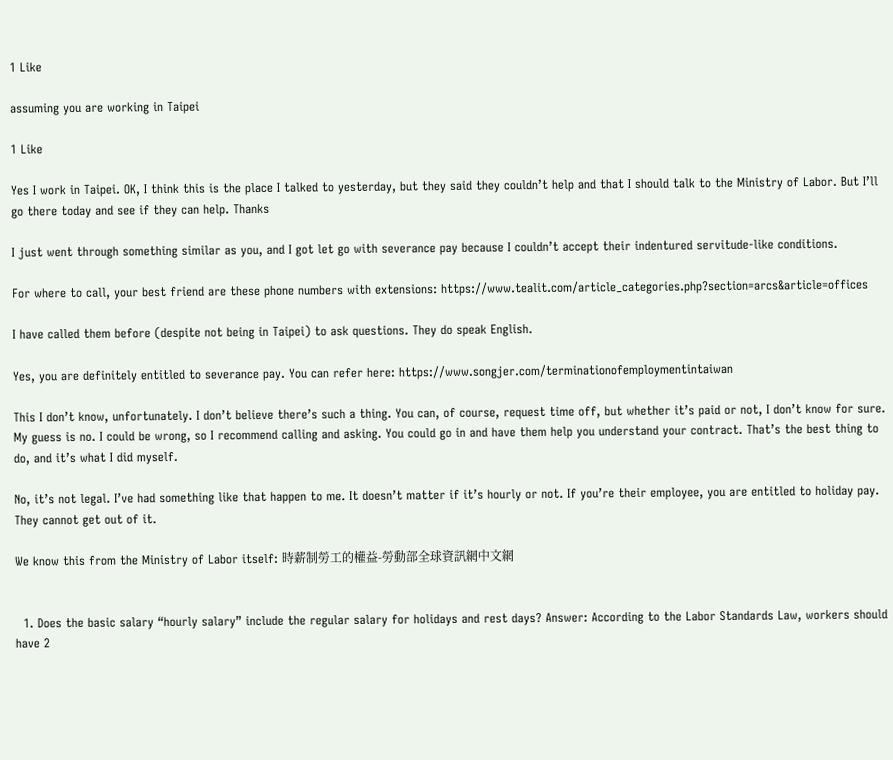1 Like

assuming you are working in Taipei

1 Like

Yes I work in Taipei. OK, I think this is the place I talked to yesterday, but they said they couldn’t help and that I should talk to the Ministry of Labor. But I’ll go there today and see if they can help. Thanks

I just went through something similar as you, and I got let go with severance pay because I couldn’t accept their indentured servitude-like conditions.

For where to call, your best friend are these phone numbers with extensions: https://www.tealit.com/article_categories.php?section=arcs&article=offices

I have called them before (despite not being in Taipei) to ask questions. They do speak English.

Yes, you are definitely entitled to severance pay. You can refer here: https://www.songjer.com/terminationofemploymentintaiwan

This I don’t know, unfortunately. I don’t believe there’s such a thing. You can, of course, request time off, but whether it’s paid or not, I don’t know for sure. My guess is no. I could be wrong, so I recommend calling and asking. You could go in and have them help you understand your contract. That’s the best thing to do, and it’s what I did myself.

No, it’s not legal. I’ve had something like that happen to me. It doesn’t matter if it’s hourly or not. If you’re their employee, you are entitled to holiday pay. They cannot get out of it.

We know this from the Ministry of Labor itself: 時薪制勞工的權益-勞動部全球資訊網中文網


  1. Does the basic salary “hourly salary” include the regular salary for holidays and rest days? Answer: According to the Labor Standards Law, workers should have 2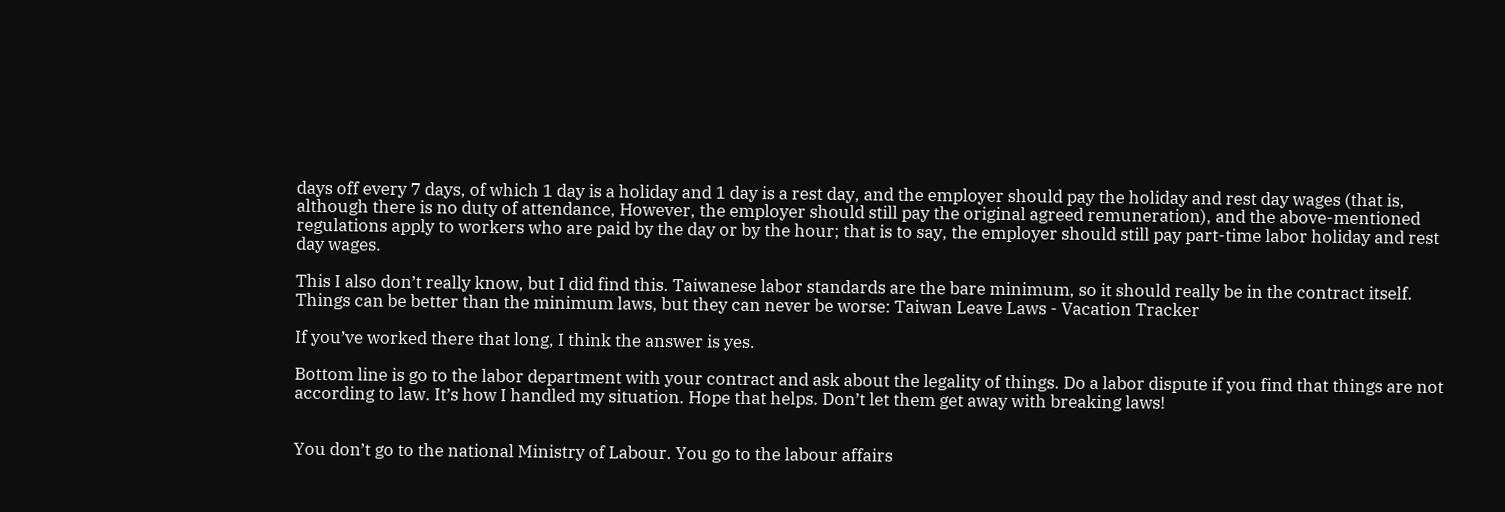days off every 7 days, of which 1 day is a holiday and 1 day is a rest day, and the employer should pay the holiday and rest day wages (that is, although there is no duty of attendance, However, the employer should still pay the original agreed remuneration), and the above-mentioned regulations apply to workers who are paid by the day or by the hour; that is to say, the employer should still pay part-time labor holiday and rest day wages.

This I also don’t really know, but I did find this. Taiwanese labor standards are the bare minimum, so it should really be in the contract itself. Things can be better than the minimum laws, but they can never be worse: Taiwan Leave Laws - Vacation Tracker

If you’ve worked there that long, I think the answer is yes.

Bottom line is go to the labor department with your contract and ask about the legality of things. Do a labor dispute if you find that things are not according to law. It’s how I handled my situation. Hope that helps. Don’t let them get away with breaking laws!


You don’t go to the national Ministry of Labour. You go to the labour affairs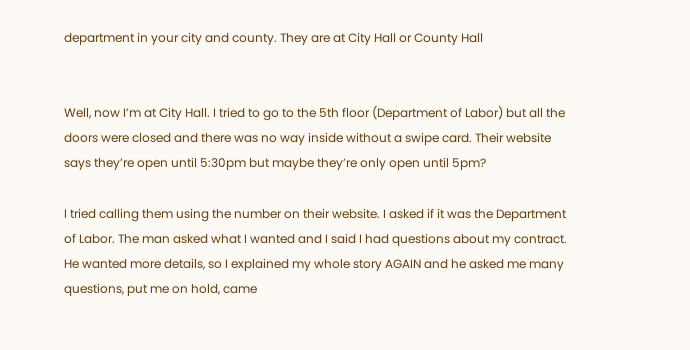department in your city and county. They are at City Hall or County Hall


Well, now I’m at City Hall. I tried to go to the 5th floor (Department of Labor) but all the doors were closed and there was no way inside without a swipe card. Their website says they’re open until 5:30pm but maybe they’re only open until 5pm?

I tried calling them using the number on their website. I asked if it was the Department of Labor. The man asked what I wanted and I said I had questions about my contract. He wanted more details, so I explained my whole story AGAIN and he asked me many questions, put me on hold, came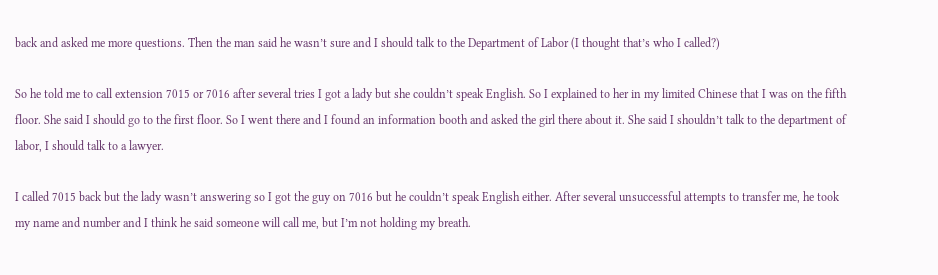back and asked me more questions. Then the man said he wasn’t sure and I should talk to the Department of Labor (I thought that’s who I called?)

So he told me to call extension 7015 or 7016 after several tries I got a lady but she couldn’t speak English. So I explained to her in my limited Chinese that I was on the fifth floor. She said I should go to the first floor. So I went there and I found an information booth and asked the girl there about it. She said I shouldn’t talk to the department of labor, I should talk to a lawyer.

I called 7015 back but the lady wasn’t answering so I got the guy on 7016 but he couldn’t speak English either. After several unsuccessful attempts to transfer me, he took my name and number and I think he said someone will call me, but I’m not holding my breath.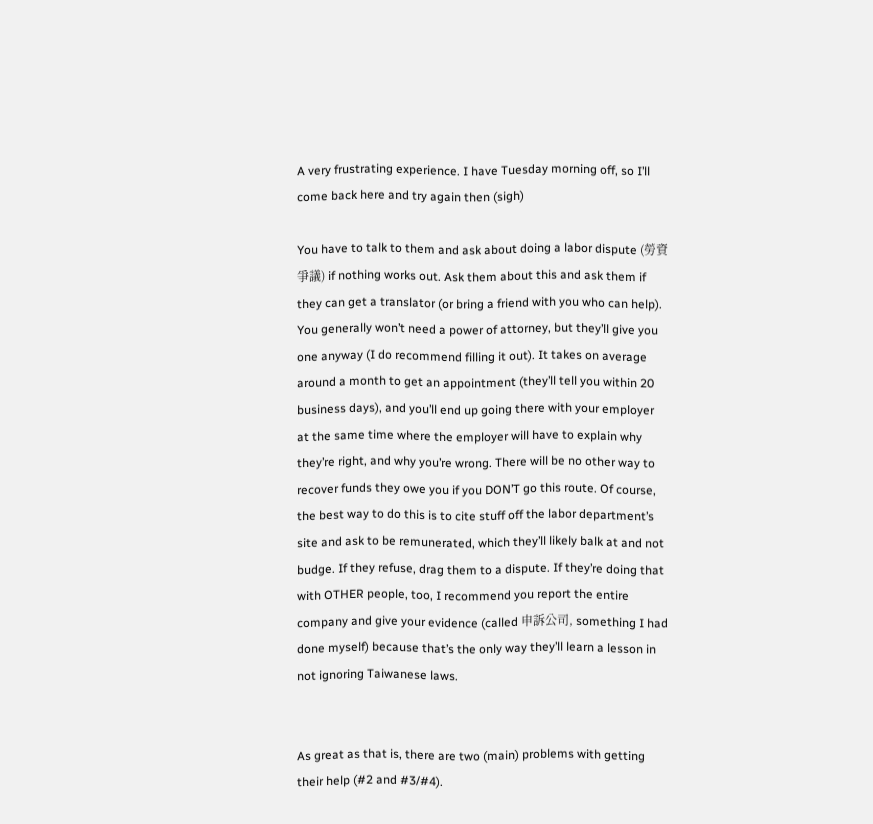A very frustrating experience. I have Tuesday morning off, so I’ll come back here and try again then (sigh)

You have to talk to them and ask about doing a labor dispute (勞資爭議) if nothing works out. Ask them about this and ask them if they can get a translator (or bring a friend with you who can help). You generally won’t need a power of attorney, but they’ll give you one anyway (I do recommend filling it out). It takes on average around a month to get an appointment (they’ll tell you within 20 business days), and you’ll end up going there with your employer at the same time where the employer will have to explain why they’re right, and why you’re wrong. There will be no other way to recover funds they owe you if you DON’T go this route. Of course, the best way to do this is to cite stuff off the labor department’s site and ask to be remunerated, which they’ll likely balk at and not budge. If they refuse, drag them to a dispute. If they’re doing that with OTHER people, too, I recommend you report the entire company and give your evidence (called 申訴公司, something I had done myself) because that’s the only way they’ll learn a lesson in not ignoring Taiwanese laws.


As great as that is, there are two (main) problems with getting their help (#2 and #3/#4).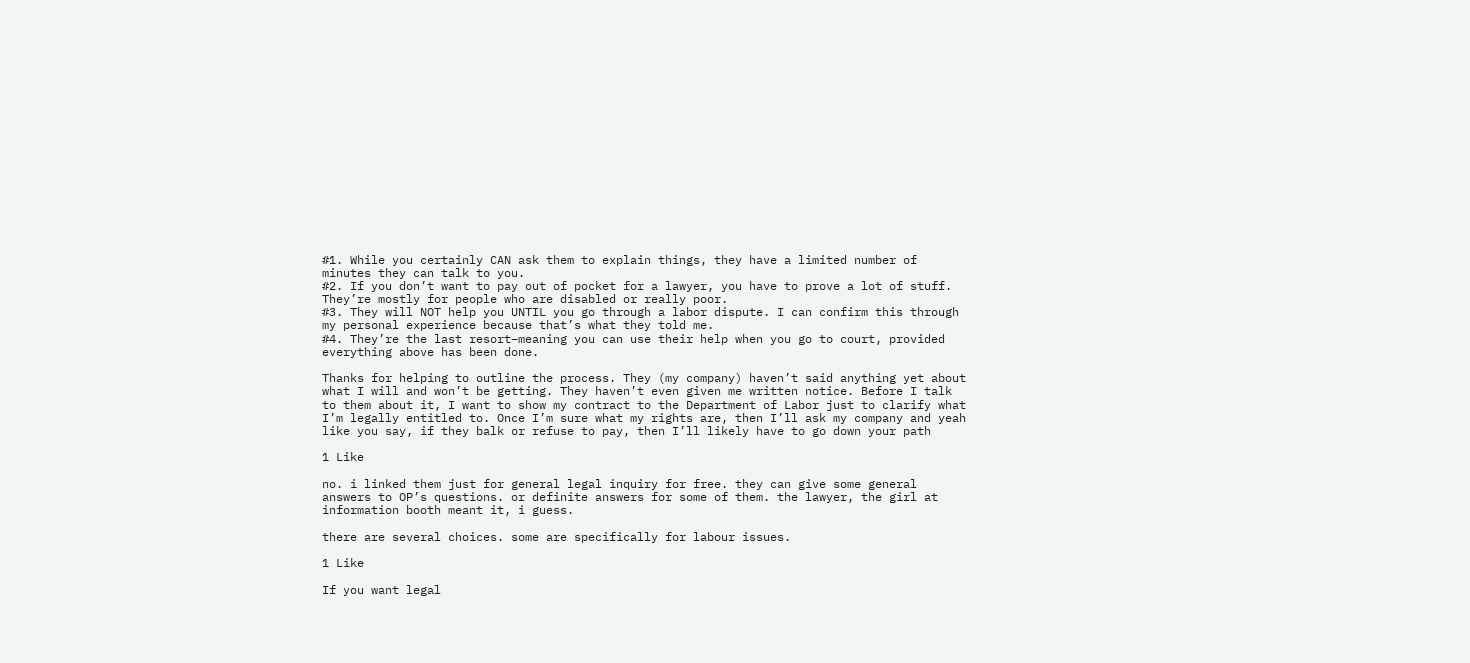#1. While you certainly CAN ask them to explain things, they have a limited number of minutes they can talk to you.
#2. If you don’t want to pay out of pocket for a lawyer, you have to prove a lot of stuff. They’re mostly for people who are disabled or really poor.
#3. They will NOT help you UNTIL you go through a labor dispute. I can confirm this through my personal experience because that’s what they told me.
#4. They’re the last resort–meaning you can use their help when you go to court, provided everything above has been done.

Thanks for helping to outline the process. They (my company) haven’t said anything yet about what I will and won’t be getting. They haven’t even given me written notice. Before I talk to them about it, I want to show my contract to the Department of Labor just to clarify what I’m legally entitled to. Once I’m sure what my rights are, then I’ll ask my company and yeah like you say, if they balk or refuse to pay, then I’ll likely have to go down your path

1 Like

no. i linked them just for general legal inquiry for free. they can give some general answers to OP’s questions. or definite answers for some of them. the lawyer, the girl at information booth meant it, i guess.

there are several choices. some are specifically for labour issues.

1 Like

If you want legal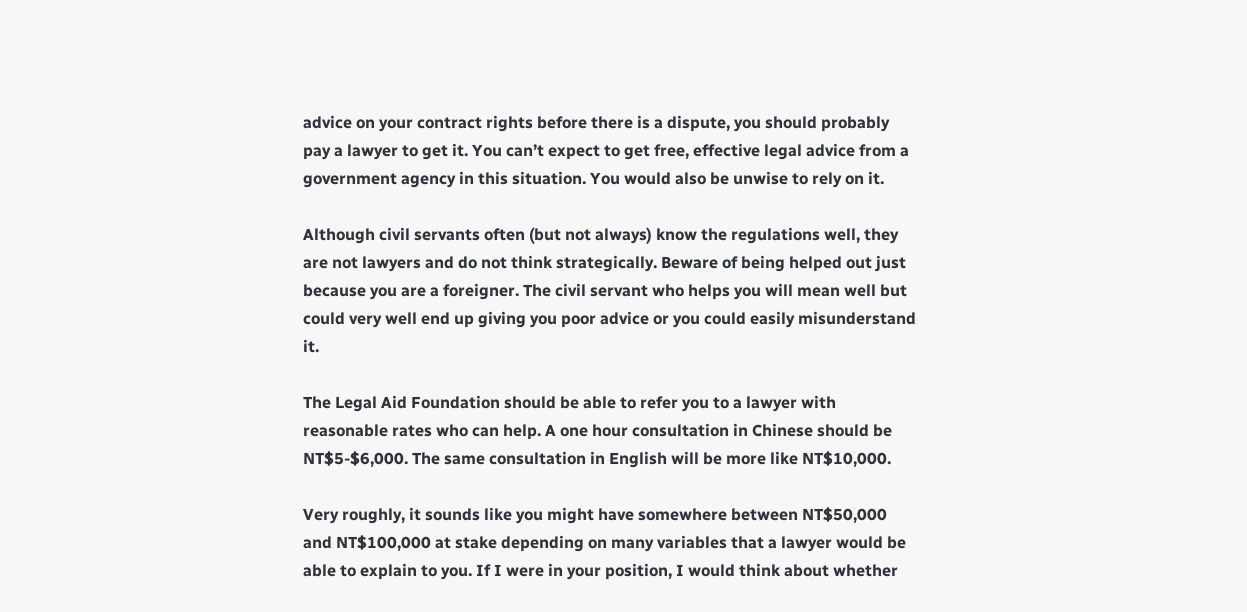advice on your contract rights before there is a dispute, you should probably pay a lawyer to get it. You can’t expect to get free, effective legal advice from a government agency in this situation. You would also be unwise to rely on it.

Although civil servants often (but not always) know the regulations well, they are not lawyers and do not think strategically. Beware of being helped out just because you are a foreigner. The civil servant who helps you will mean well but could very well end up giving you poor advice or you could easily misunderstand it.

The Legal Aid Foundation should be able to refer you to a lawyer with reasonable rates who can help. A one hour consultation in Chinese should be NT$5-$6,000. The same consultation in English will be more like NT$10,000.

Very roughly, it sounds like you might have somewhere between NT$50,000 and NT$100,000 at stake depending on many variables that a lawyer would be able to explain to you. If I were in your position, I would think about whether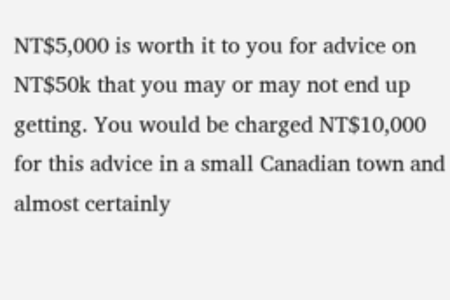NT$5,000 is worth it to you for advice on NT$50k that you may or may not end up getting. You would be charged NT$10,000 for this advice in a small Canadian town and almost certainly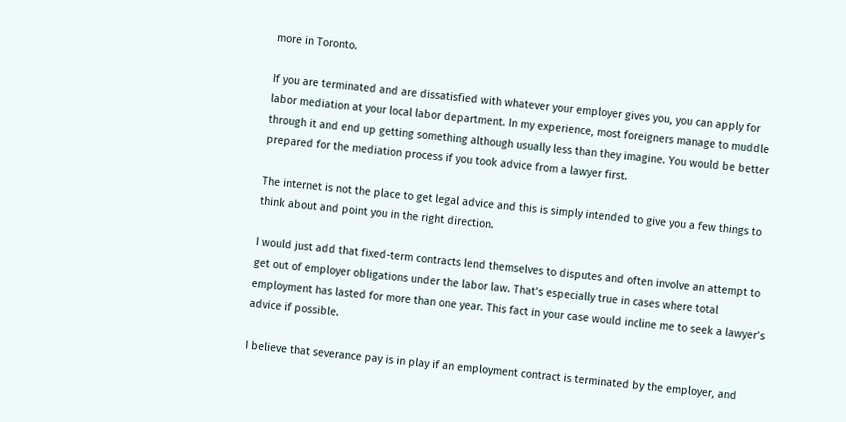more in Toronto.

If you are terminated and are dissatisfied with whatever your employer gives you, you can apply for labor mediation at your local labor department. In my experience, most foreigners manage to muddle through it and end up getting something although usually less than they imagine. You would be better prepared for the mediation process if you took advice from a lawyer first.

The internet is not the place to get legal advice and this is simply intended to give you a few things to think about and point you in the right direction.

I would just add that fixed-term contracts lend themselves to disputes and often involve an attempt to get out of employer obligations under the labor law. That’s especially true in cases where total employment has lasted for more than one year. This fact in your case would incline me to seek a lawyer’s advice if possible.

I believe that severance pay is in play if an employment contract is terminated by the employer, and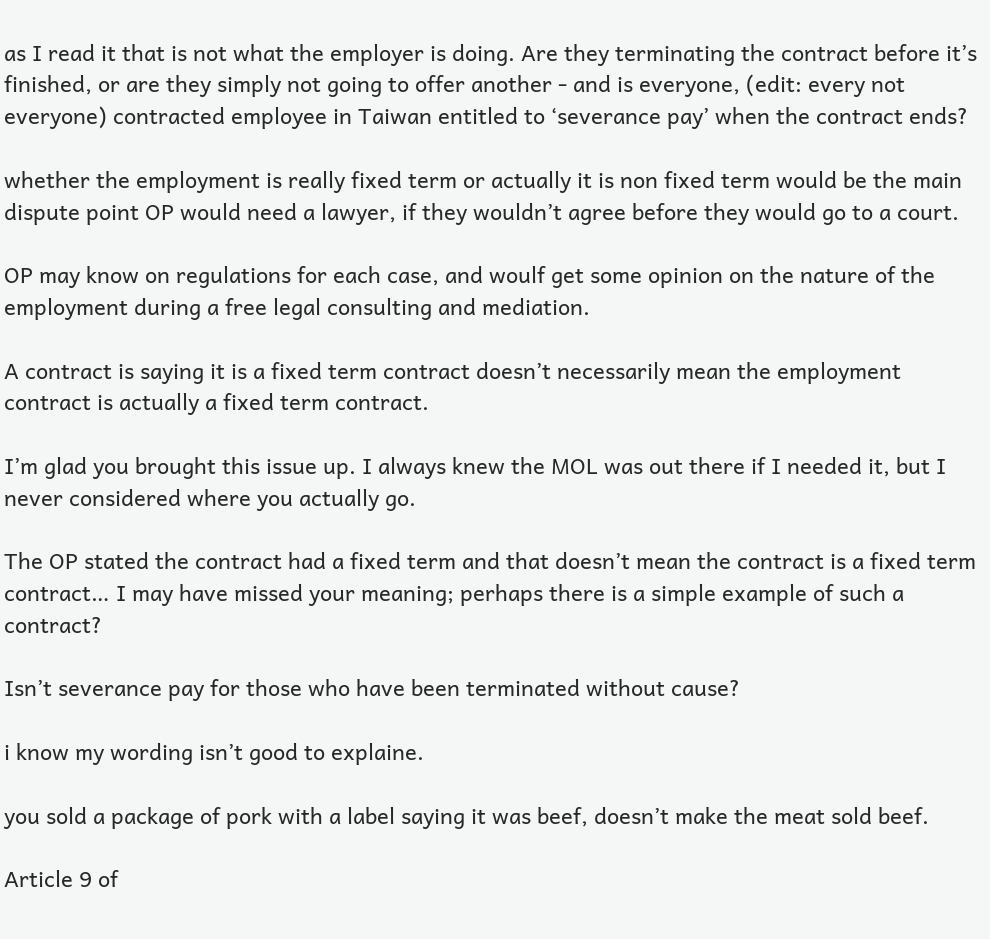as I read it that is not what the employer is doing. Are they terminating the contract before it’s finished, or are they simply not going to offer another - and is everyone, (edit: every not everyone) contracted employee in Taiwan entitled to ‘severance pay’ when the contract ends?

whether the employment is really fixed term or actually it is non fixed term would be the main dispute point OP would need a lawyer, if they wouldn’t agree before they would go to a court.

OP may know on regulations for each case, and woulf get some opinion on the nature of the employment during a free legal consulting and mediation.

A contract is saying it is a fixed term contract doesn’t necessarily mean the employment contract is actually a fixed term contract.

I’m glad you brought this issue up. I always knew the MOL was out there if I needed it, but I never considered where you actually go.

The OP stated the contract had a fixed term and that doesn’t mean the contract is a fixed term contract… I may have missed your meaning; perhaps there is a simple example of such a contract?

Isn’t severance pay for those who have been terminated without cause?

i know my wording isn’t good to explaine.

you sold a package of pork with a label saying it was beef, doesn’t make the meat sold beef.

Article 9 of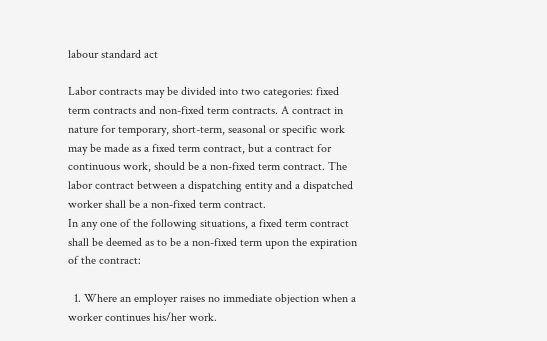labour standard act

Labor contracts may be divided into two categories: fixed term contracts and non-fixed term contracts. A contract in nature for temporary, short-term, seasonal or specific work may be made as a fixed term contract, but a contract for continuous work, should be a non-fixed term contract. The labor contract between a dispatching entity and a dispatched worker shall be a non-fixed term contract.
In any one of the following situations, a fixed term contract shall be deemed as to be a non-fixed term upon the expiration of the contract:

  1. Where an employer raises no immediate objection when a worker continues his/her work.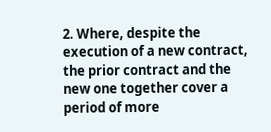2. Where, despite the execution of a new contract, the prior contract and the new one together cover a period of more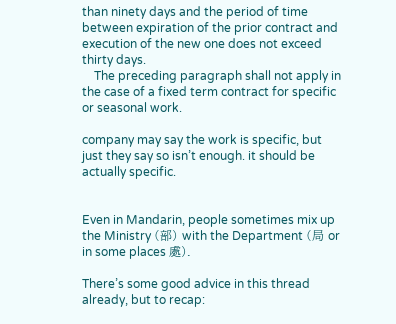than ninety days and the period of time between expiration of the prior contract and execution of the new one does not exceed thirty days.
    The preceding paragraph shall not apply in the case of a fixed term contract for specific or seasonal work.

company may say the work is specific, but just they say so isn’t enough. it should be actually specific.


Even in Mandarin, people sometimes mix up the Ministry (部) with the Department (局 or in some places 處).

There’s some good advice in this thread already, but to recap: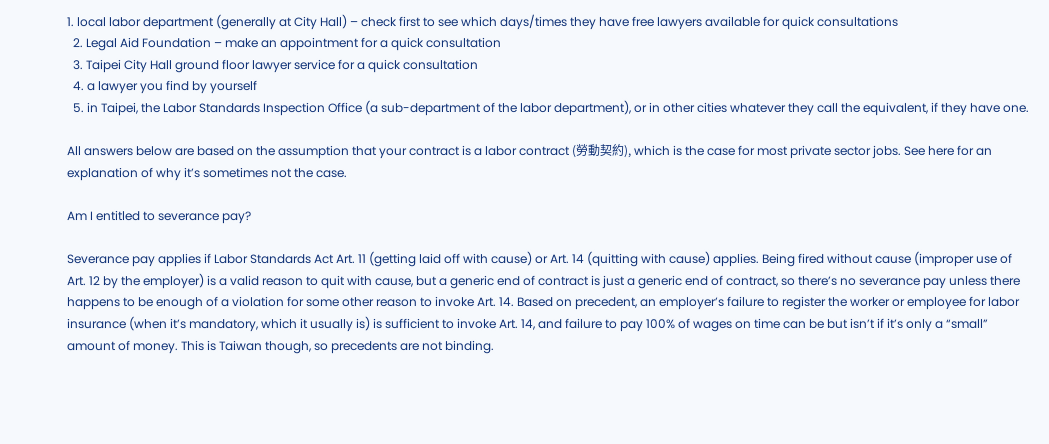1. local labor department (generally at City Hall) – check first to see which days/times they have free lawyers available for quick consultations
  2. Legal Aid Foundation – make an appointment for a quick consultation
  3. Taipei City Hall ground floor lawyer service for a quick consultation
  4. a lawyer you find by yourself
  5. in Taipei, the Labor Standards Inspection Office (a sub-department of the labor department), or in other cities whatever they call the equivalent, if they have one.

All answers below are based on the assumption that your contract is a labor contract (勞動契約), which is the case for most private sector jobs. See here for an explanation of why it’s sometimes not the case.

Am I entitled to severance pay?

Severance pay applies if Labor Standards Act Art. 11 (getting laid off with cause) or Art. 14 (quitting with cause) applies. Being fired without cause (improper use of Art. 12 by the employer) is a valid reason to quit with cause, but a generic end of contract is just a generic end of contract, so there’s no severance pay unless there happens to be enough of a violation for some other reason to invoke Art. 14. Based on precedent, an employer’s failure to register the worker or employee for labor insurance (when it’s mandatory, which it usually is) is sufficient to invoke Art. 14, and failure to pay 100% of wages on time can be but isn’t if it’s only a “small” amount of money. This is Taiwan though, so precedents are not binding.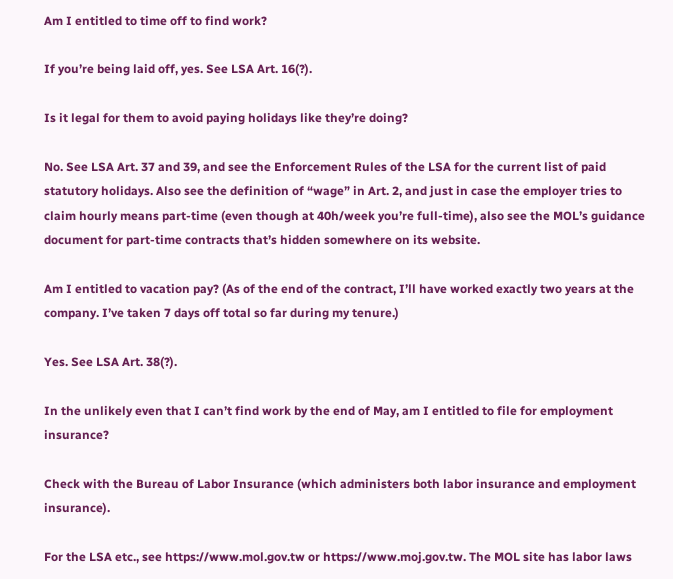Am I entitled to time off to find work?

If you’re being laid off, yes. See LSA Art. 16(?).

Is it legal for them to avoid paying holidays like they’re doing?

No. See LSA Art. 37 and 39, and see the Enforcement Rules of the LSA for the current list of paid statutory holidays. Also see the definition of “wage” in Art. 2, and just in case the employer tries to claim hourly means part-time (even though at 40h/week you’re full-time), also see the MOL’s guidance document for part-time contracts that’s hidden somewhere on its website.

Am I entitled to vacation pay? (As of the end of the contract, I’ll have worked exactly two years at the company. I’ve taken 7 days off total so far during my tenure.)

Yes. See LSA Art. 38(?).

In the unlikely even that I can’t find work by the end of May, am I entitled to file for employment insurance?

Check with the Bureau of Labor Insurance (which administers both labor insurance and employment insurance).

For the LSA etc., see https://www.mol.gov.tw or https://www.moj.gov.tw. The MOL site has labor laws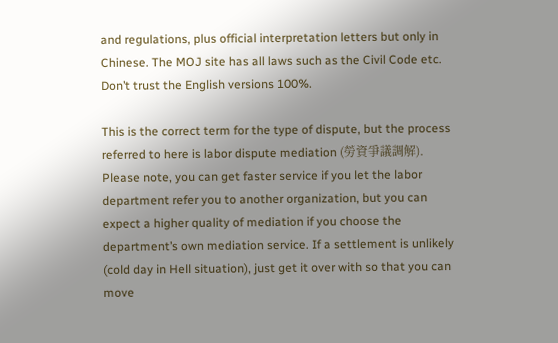and regulations, plus official interpretation letters but only in Chinese. The MOJ site has all laws such as the Civil Code etc. Don’t trust the English versions 100%.

This is the correct term for the type of dispute, but the process referred to here is labor dispute mediation (勞資爭議調解). Please note, you can get faster service if you let the labor department refer you to another organization, but you can expect a higher quality of mediation if you choose the department’s own mediation service. If a settlement is unlikely (cold day in Hell situation), just get it over with so that you can move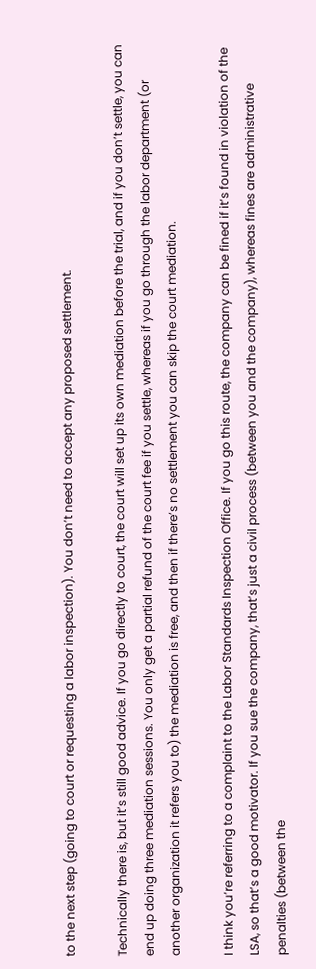to the next step (going to court or requesting a labor inspection). You don’t need to accept any proposed settlement.

Technically there is, but it’s still good advice. If you go directly to court, the court will set up its own mediation before the trial, and if you don’t settle, you can end up doing three mediation sessions. You only get a partial refund of the court fee if you settle, whereas if you go through the labor department (or another organization it refers you to) the mediation is free, and then if there’s no settlement you can skip the court mediation.

I think you’re referring to a complaint to the Labor Standards Inspection Office. If you go this route, the company can be fined if it’s found in violation of the LSA, so that’s a good motivator. If you sue the company, that’s just a civil process (between you and the company), whereas fines are administrative penalties (between the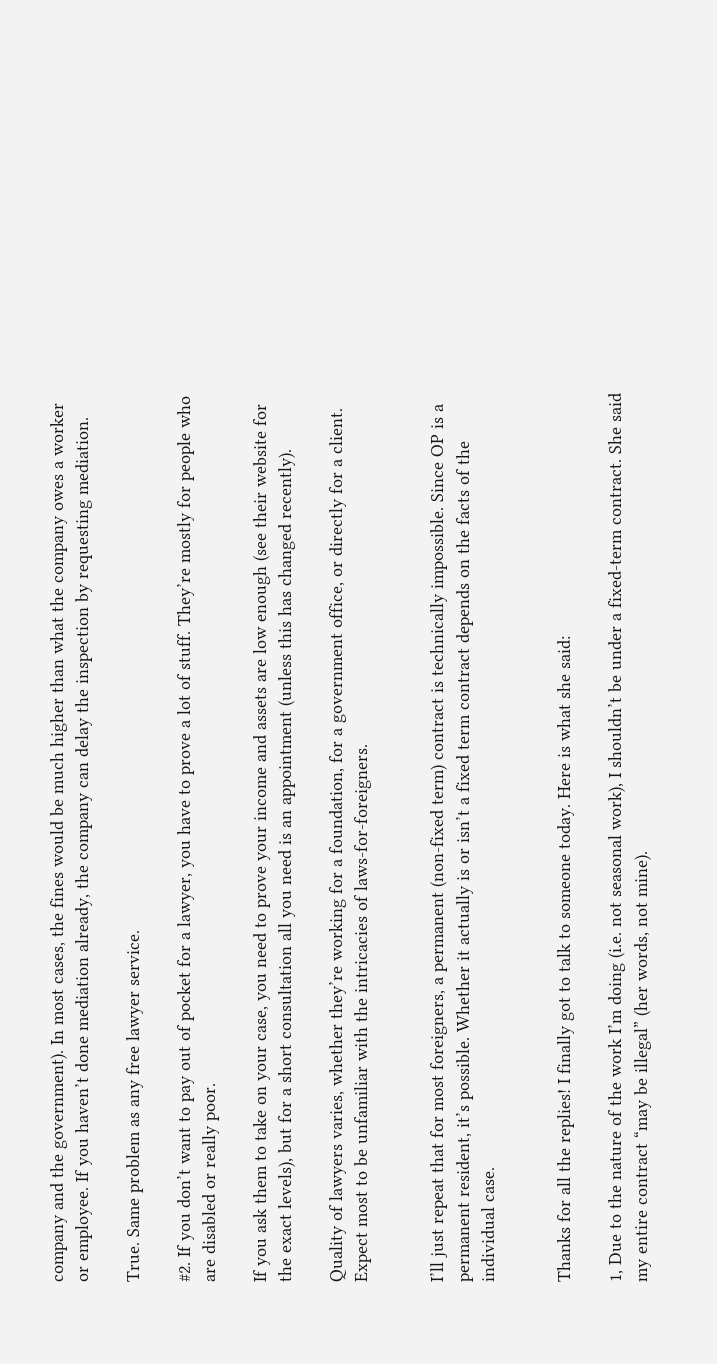company and the government). In most cases, the fines would be much higher than what the company owes a worker or employee. If you haven’t done mediation already, the company can delay the inspection by requesting mediation.

True. Same problem as any free lawyer service.

#2. If you don’t want to pay out of pocket for a lawyer, you have to prove a lot of stuff. They’re mostly for people who are disabled or really poor.

If you ask them to take on your case, you need to prove your income and assets are low enough (see their website for the exact levels), but for a short consultation all you need is an appointment (unless this has changed recently).

Quality of lawyers varies, whether they’re working for a foundation, for a government office, or directly for a client. Expect most to be unfamiliar with the intricacies of laws-for-foreigners.


I’ll just repeat that for most foreigners, a permanent (non-fixed term) contract is technically impossible. Since OP is a permanent resident, it’s possible. Whether it actually is or isn’t a fixed term contract depends on the facts of the individual case.


Thanks for all the replies! I finally got to talk to someone today. Here is what she said:

1, Due to the nature of the work I’m doing (i.e. not seasonal work), I shouldn’t be under a fixed-term contract. She said my entire contract “may be illegal” (her words, not mine).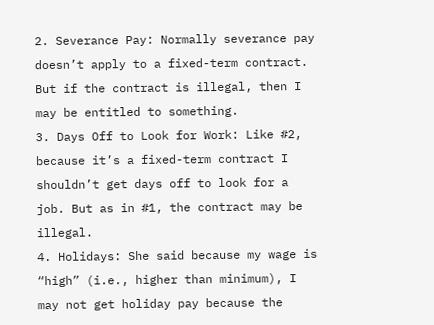2. Severance Pay: Normally severance pay doesn’t apply to a fixed-term contract. But if the contract is illegal, then I may be entitled to something.
3. Days Off to Look for Work: Like #2, because it’s a fixed-term contract I shouldn’t get days off to look for a job. But as in #1, the contract may be illegal.
4. Holidays: She said because my wage is “high” (i.e., higher than minimum), I may not get holiday pay because the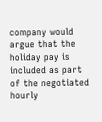company would argue that the holiday pay is included as part of the negotiated hourly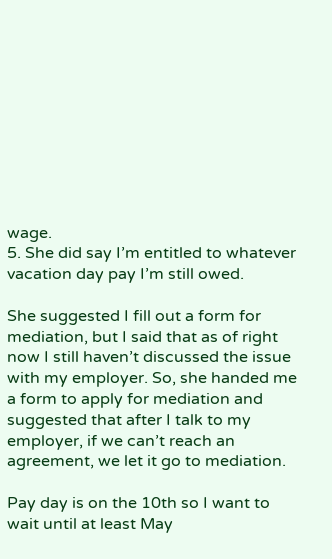wage.
5. She did say I’m entitled to whatever vacation day pay I’m still owed.

She suggested I fill out a form for mediation, but I said that as of right now I still haven’t discussed the issue with my employer. So, she handed me a form to apply for mediation and suggested that after I talk to my employer, if we can’t reach an agreement, we let it go to mediation.

Pay day is on the 10th so I want to wait until at least May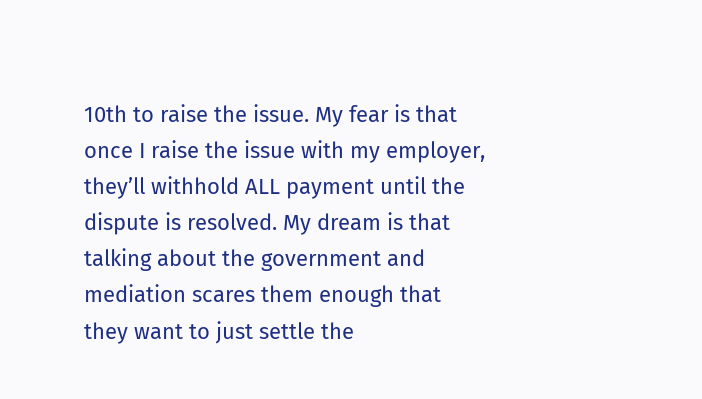10th to raise the issue. My fear is that once I raise the issue with my employer, they’ll withhold ALL payment until the dispute is resolved. My dream is that talking about the government and mediation scares them enough that they want to just settle the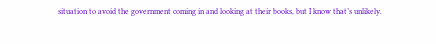situation to avoid the government coming in and looking at their books, but I know that’s unlikely.